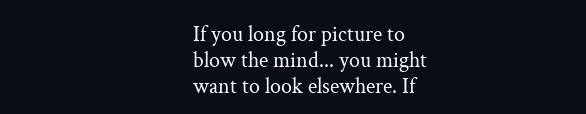If you long for picture to blow the mind... you might want to look elsewhere. If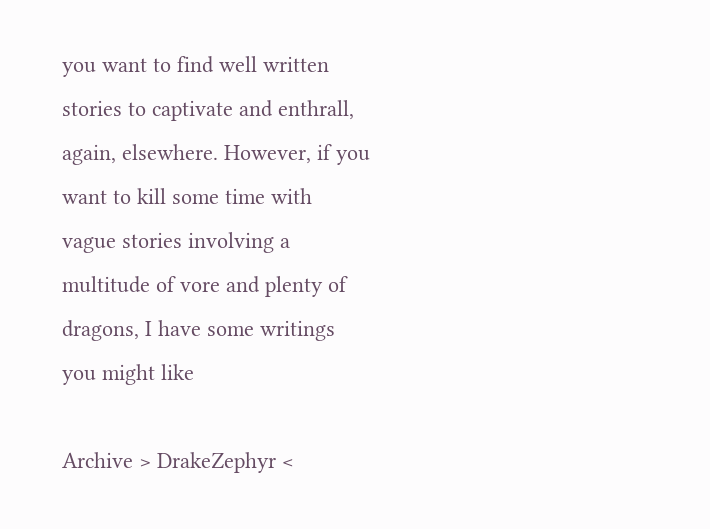you want to find well written stories to captivate and enthrall, again, elsewhere. However, if you want to kill some time with vague stories involving a multitude of vore and plenty of dragons, I have some writings you might like

Archive > DrakeZephyr <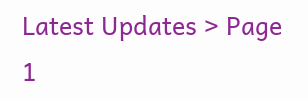Latest Updates > Page 1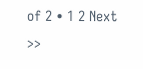of 2 • 1 2 Next >>